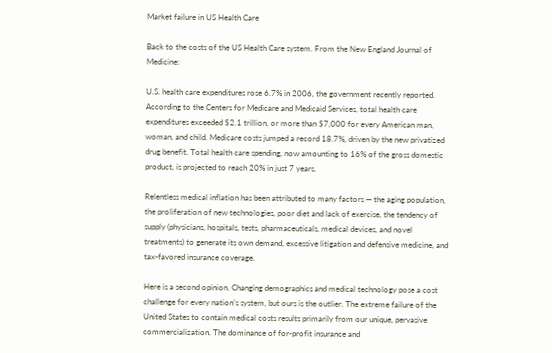Market failure in US Health Care

Back to the costs of the US Health Care system. From the New England Journal of Medicine:

U.S. health care expenditures rose 6.7% in 2006, the government recently reported. According to the Centers for Medicare and Medicaid Services, total health care expenditures exceeded $2.1 trillion, or more than $7,000 for every American man, woman, and child. Medicare costs jumped a record 18.7%, driven by the new privatized drug benefit. Total health care spending, now amounting to 16% of the gross domestic product, is projected to reach 20% in just 7 years.

Relentless medical inflation has been attributed to many factors — the aging population, the proliferation of new technologies, poor diet and lack of exercise, the tendency of supply (physicians, hospitals, tests, pharmaceuticals, medical devices, and novel treatments) to generate its own demand, excessive litigation and defensive medicine, and tax-favored insurance coverage.

Here is a second opinion. Changing demographics and medical technology pose a cost challenge for every nation’s system, but ours is the outlier. The extreme failure of the United States to contain medical costs results primarily from our unique, pervasive commercialization. The dominance of for-profit insurance and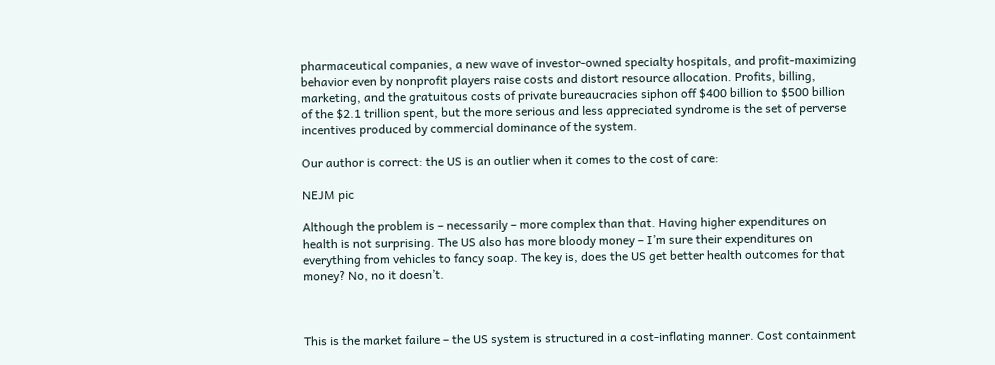pharmaceutical companies, a new wave of investor-owned specialty hospitals, and profit-maximizing behavior even by nonprofit players raise costs and distort resource allocation. Profits, billing, marketing, and the gratuitous costs of private bureaucracies siphon off $400 billion to $500 billion of the $2.1 trillion spent, but the more serious and less appreciated syndrome is the set of perverse incentives produced by commercial dominance of the system.

Our author is correct: the US is an outlier when it comes to the cost of care:

NEJM pic

Although the problem is – necessarily – more complex than that. Having higher expenditures on health is not surprising. The US also has more bloody money – I’m sure their expenditures on everything from vehicles to fancy soap. The key is, does the US get better health outcomes for that money? No, no it doesn’t.



This is the market failure – the US system is structured in a cost-inflating manner. Cost containment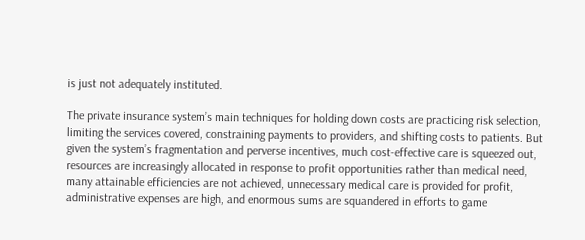is just not adequately instituted.

The private insurance system’s main techniques for holding down costs are practicing risk selection, limiting the services covered, constraining payments to providers, and shifting costs to patients. But given the system’s fragmentation and perverse incentives, much cost-effective care is squeezed out, resources are increasingly allocated in response to profit opportunities rather than medical need, many attainable efficiencies are not achieved, unnecessary medical care is provided for profit, administrative expenses are high, and enormous sums are squandered in efforts to game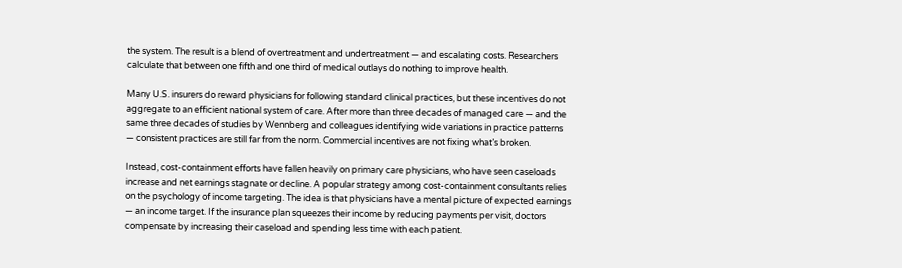the system. The result is a blend of overtreatment and undertreatment — and escalating costs. Researchers calculate that between one fifth and one third of medical outlays do nothing to improve health.

Many U.S. insurers do reward physicians for following standard clinical practices, but these incentives do not aggregate to an efficient national system of care. After more than three decades of managed care — and the same three decades of studies by Wennberg and colleagues identifying wide variations in practice patterns — consistent practices are still far from the norm. Commercial incentives are not fixing what’s broken.

Instead, cost-containment efforts have fallen heavily on primary care physicians, who have seen caseloads increase and net earnings stagnate or decline. A popular strategy among cost-containment consultants relies on the psychology of income targeting. The idea is that physicians have a mental picture of expected earnings — an income target. If the insurance plan squeezes their income by reducing payments per visit, doctors compensate by increasing their caseload and spending less time with each patient.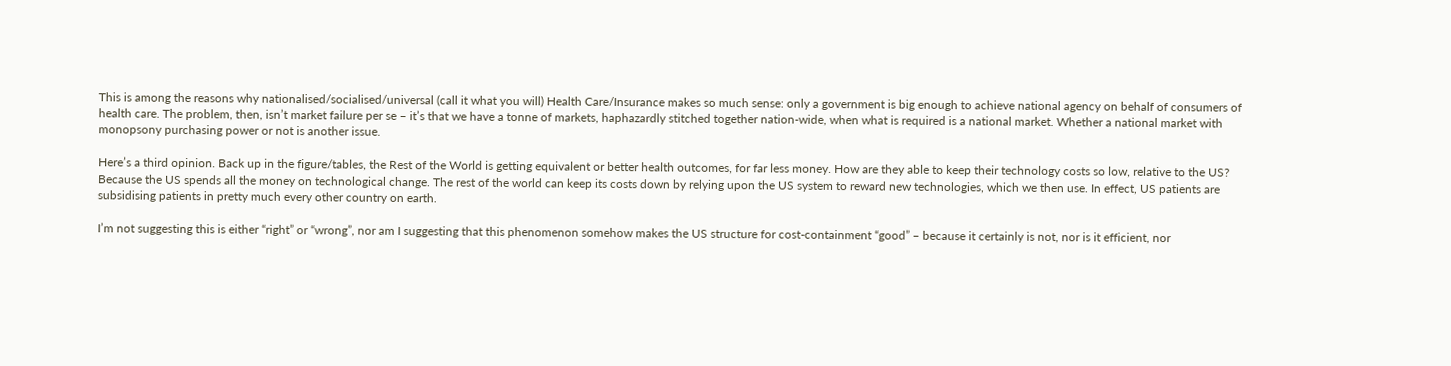This is among the reasons why nationalised/socialised/universal (call it what you will) Health Care/Insurance makes so much sense: only a government is big enough to achieve national agency on behalf of consumers of health care. The problem, then, isn’t market failure per se – it’s that we have a tonne of markets, haphazardly stitched together nation-wide, when what is required is a national market. Whether a national market with monopsony purchasing power or not is another issue.

Here’s a third opinion. Back up in the figure/tables, the Rest of the World is getting equivalent or better health outcomes, for far less money. How are they able to keep their technology costs so low, relative to the US? Because the US spends all the money on technological change. The rest of the world can keep its costs down by relying upon the US system to reward new technologies, which we then use. In effect, US patients are subsidising patients in pretty much every other country on earth.

I’m not suggesting this is either “right” or “wrong”, nor am I suggesting that this phenomenon somehow makes the US structure for cost-containment “good” – because it certainly is not, nor is it efficient, nor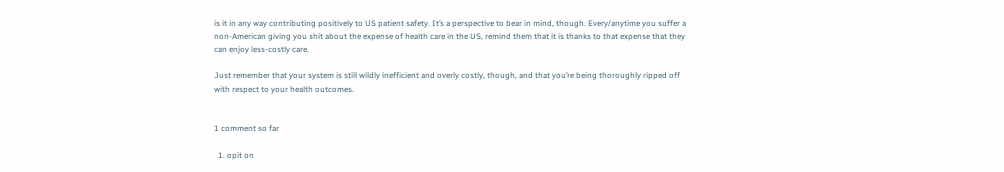is it in any way contributing positively to US patient safety. It’s a perspective to bear in mind, though. Every/anytime you suffer a non-American giving you shit about the expense of health care in the US, remind them that it is thanks to that expense that they can enjoy less-costly care.

Just remember that your system is still wildly inefficient and overly costly, though, and that you’re being thoroughly ripped off with respect to your health outcomes.


1 comment so far

  1. opit on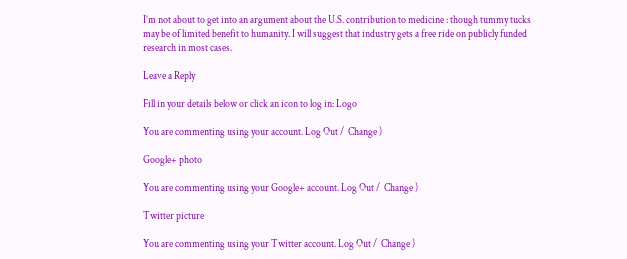I’m not about to get into an argument about the U.S. contribution to medicine : though tummy tucks may be of limited benefit to humanity. I will suggest that industry gets a free ride on publicly funded research in most cases.

Leave a Reply

Fill in your details below or click an icon to log in: Logo

You are commenting using your account. Log Out /  Change )

Google+ photo

You are commenting using your Google+ account. Log Out /  Change )

Twitter picture

You are commenting using your Twitter account. Log Out /  Change )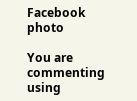Facebook photo

You are commenting using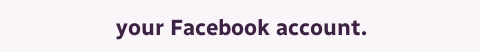your Facebook account.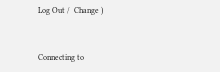Log Out /  Change )


Connecting to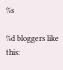%s

%d bloggers like this: